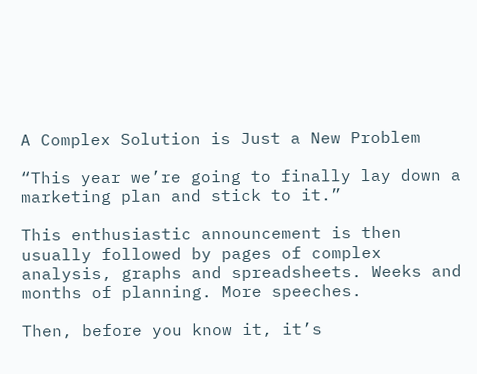A Complex Solution is Just a New Problem

“This year we’re going to finally lay down a marketing plan and stick to it.”

This enthusiastic announcement is then usually followed by pages of complex analysis, graphs and spreadsheets. Weeks and months of planning. More speeches.

Then, before you know it, it’s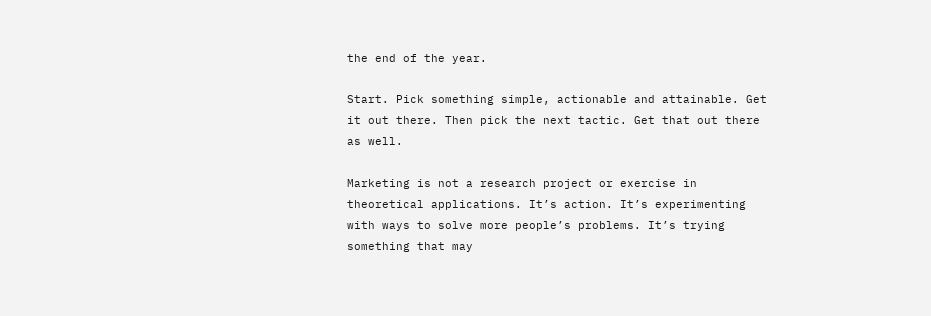the end of the year.

Start. Pick something simple, actionable and attainable. Get it out there. Then pick the next tactic. Get that out there as well.

Marketing is not a research project or exercise in theoretical applications. It’s action. It’s experimenting with ways to solve more people’s problems. It’s trying something that may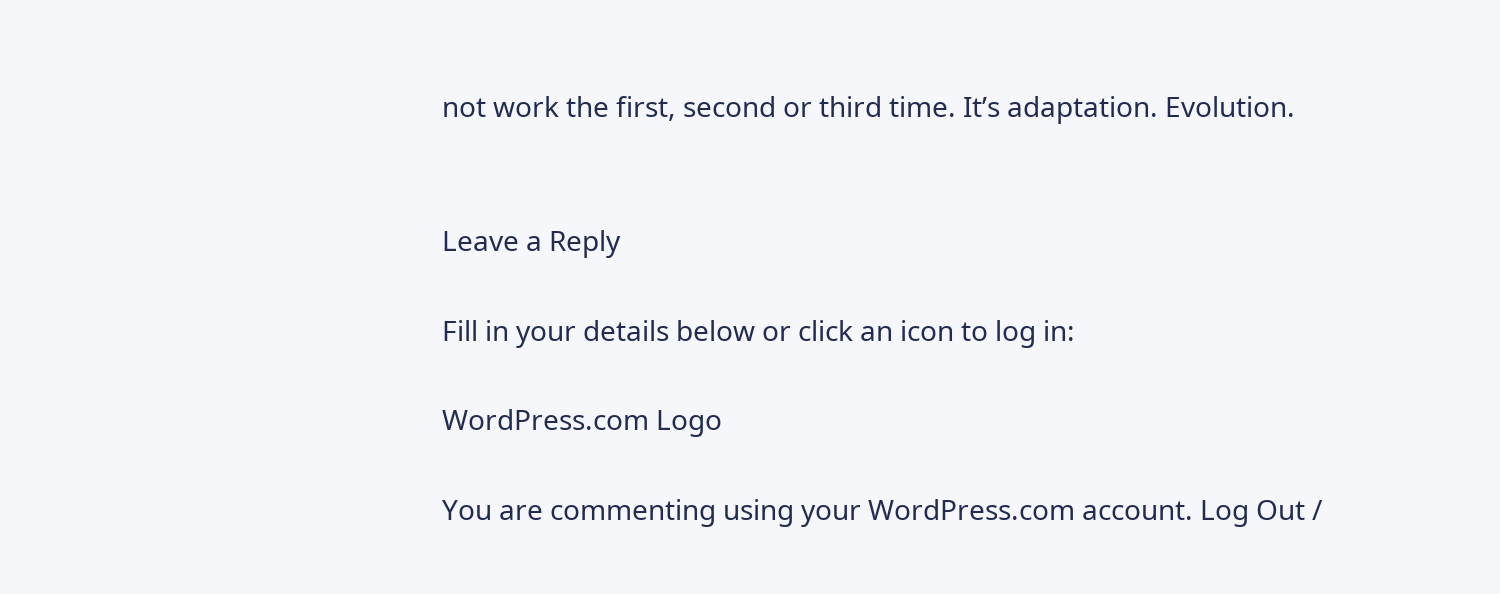not work the first, second or third time. It’s adaptation. Evolution.


Leave a Reply

Fill in your details below or click an icon to log in:

WordPress.com Logo

You are commenting using your WordPress.com account. Log Out /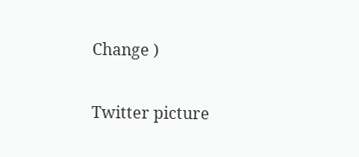Change )

Twitter picture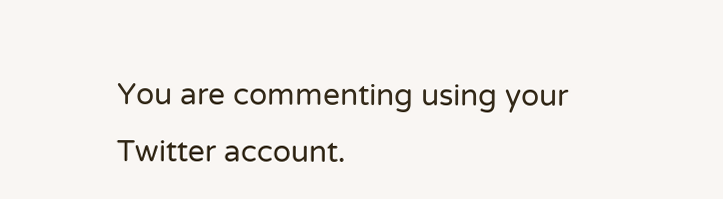You are commenting using your Twitter account.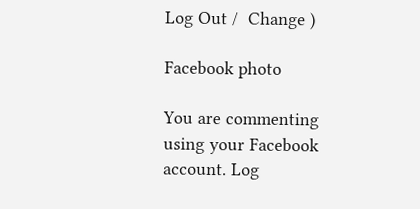Log Out /  Change )

Facebook photo

You are commenting using your Facebook account. Log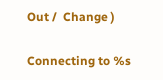Out /  Change )

Connecting to %s